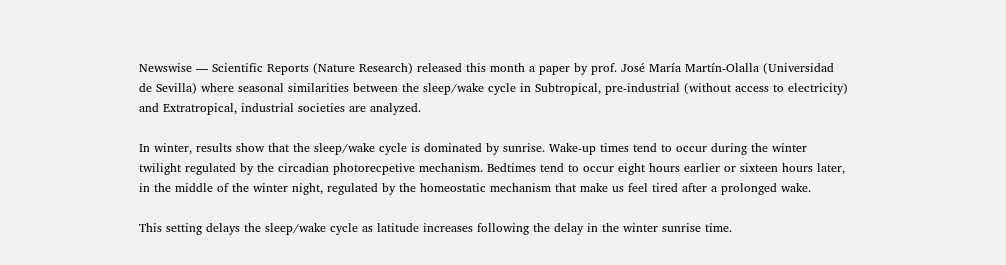Newswise — Scientific Reports (Nature Research) released this month a paper by prof. José María Martín-Olalla (Universidad de Sevilla) where seasonal similarities between the sleep/wake cycle in Subtropical, pre-industrial (without access to electricity) and Extratropical, industrial societies are analyzed.

In winter, results show that the sleep/wake cycle is dominated by sunrise. Wake-up times tend to occur during the winter twilight regulated by the circadian photorecpetive mechanism. Bedtimes tend to occur eight hours earlier or sixteen hours later, in the middle of the winter night, regulated by the homeostatic mechanism that make us feel tired after a prolonged wake.

This setting delays the sleep/wake cycle as latitude increases following the delay in the winter sunrise time.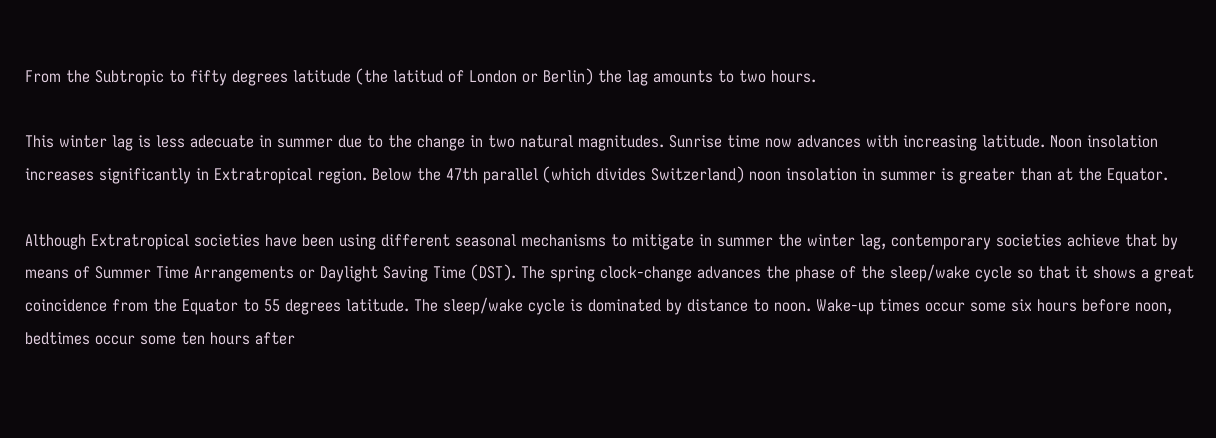From the Subtropic to fifty degrees latitude (the latitud of London or Berlin) the lag amounts to two hours.

This winter lag is less adecuate in summer due to the change in two natural magnitudes. Sunrise time now advances with increasing latitude. Noon insolation increases significantly in Extratropical region. Below the 47th parallel (which divides Switzerland) noon insolation in summer is greater than at the Equator.

Although Extratropical societies have been using different seasonal mechanisms to mitigate in summer the winter lag, contemporary societies achieve that by means of Summer Time Arrangements or Daylight Saving Time (DST). The spring clock-change advances the phase of the sleep/wake cycle so that it shows a great coincidence from the Equator to 55 degrees latitude. The sleep/wake cycle is dominated by distance to noon. Wake-up times occur some six hours before noon, bedtimes occur some ten hours after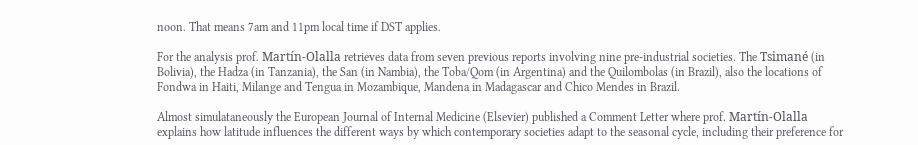noon. That means 7am and 11pm local time if DST applies.

For the analysis prof. Martín-Olalla retrieves data from seven previous reports involving nine pre-industrial societies. The Tsimané (in Bolivia), the Hadza (in Tanzania), the San (in Nambia), the Toba/Qom (in Argentina) and the Quilombolas (in Brazil), also the locations of Fondwa in Haiti, Milange and Tengua in Mozambique, Mandena in Madagascar and Chico Mendes in Brazil.

Almost simulataneously the European Journal of Internal Medicine (Elsevier) published a Comment Letter where prof. Martín-Olalla explains how latitude influences the different ways by which contemporary societies adapt to the seasonal cycle, including their preference for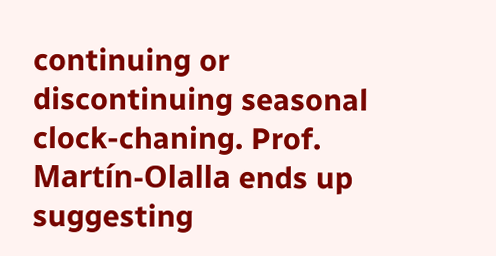continuing or discontinuing seasonal clock-chaning. Prof. Martín-Olalla ends up suggesting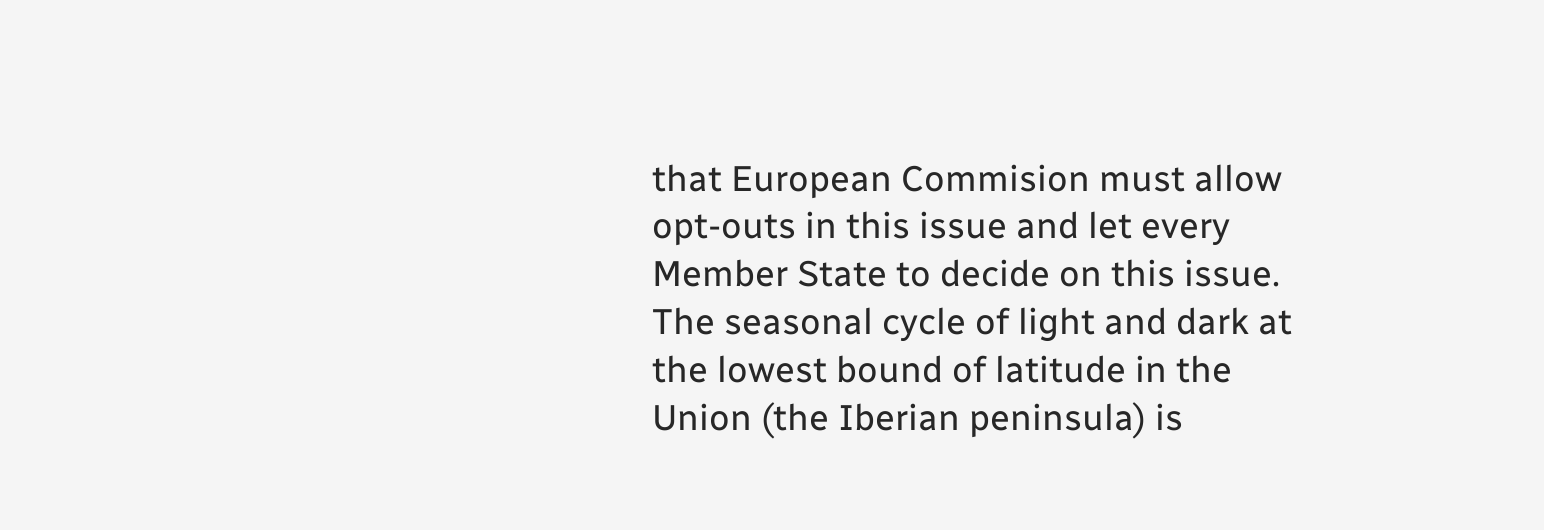that European Commision must allow opt-outs in this issue and let every Member State to decide on this issue. The seasonal cycle of light and dark at the lowest bound of latitude in the Union (the Iberian peninsula) is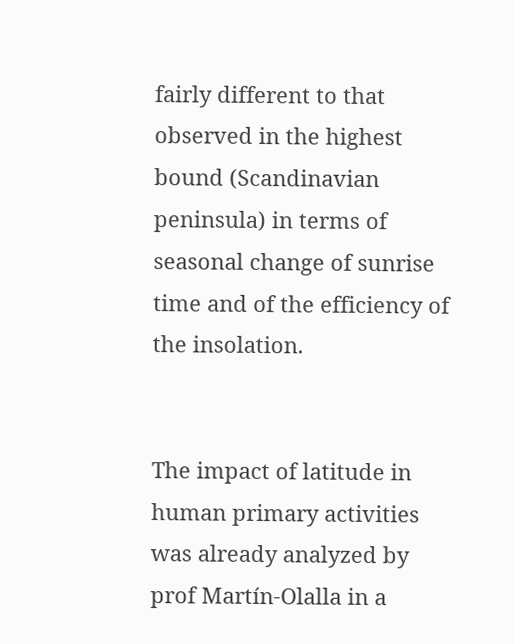fairly different to that observed in the highest bound (Scandinavian peninsula) in terms of seasonal change of sunrise time and of the efficiency of the insolation.


The impact of latitude in human primary activities was already analyzed by prof Martín-Olalla in a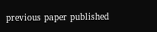previous paper published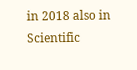in 2018 also in Scientific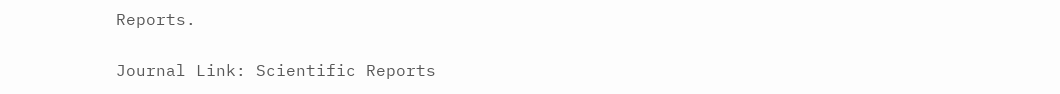Reports.

Journal Link: Scientific Reports